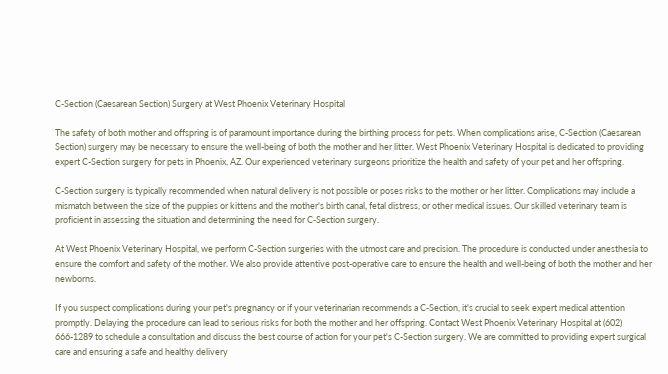C-Section (Caesarean Section) Surgery at West Phoenix Veterinary Hospital

The safety of both mother and offspring is of paramount importance during the birthing process for pets. When complications arise, C-Section (Caesarean Section) surgery may be necessary to ensure the well-being of both the mother and her litter. West Phoenix Veterinary Hospital is dedicated to providing expert C-Section surgery for pets in Phoenix, AZ. Our experienced veterinary surgeons prioritize the health and safety of your pet and her offspring.

C-Section surgery is typically recommended when natural delivery is not possible or poses risks to the mother or her litter. Complications may include a mismatch between the size of the puppies or kittens and the mother's birth canal, fetal distress, or other medical issues. Our skilled veterinary team is proficient in assessing the situation and determining the need for C-Section surgery.

At West Phoenix Veterinary Hospital, we perform C-Section surgeries with the utmost care and precision. The procedure is conducted under anesthesia to ensure the comfort and safety of the mother. We also provide attentive post-operative care to ensure the health and well-being of both the mother and her newborns.

If you suspect complications during your pet's pregnancy or if your veterinarian recommends a C-Section, it's crucial to seek expert medical attention promptly. Delaying the procedure can lead to serious risks for both the mother and her offspring. Contact West Phoenix Veterinary Hospital at (602) 666-1289 to schedule a consultation and discuss the best course of action for your pet's C-Section surgery. We are committed to providing expert surgical care and ensuring a safe and healthy delivery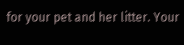for your pet and her litter. Your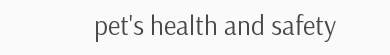pet's health and safety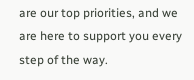are our top priorities, and we are here to support you every step of the way.